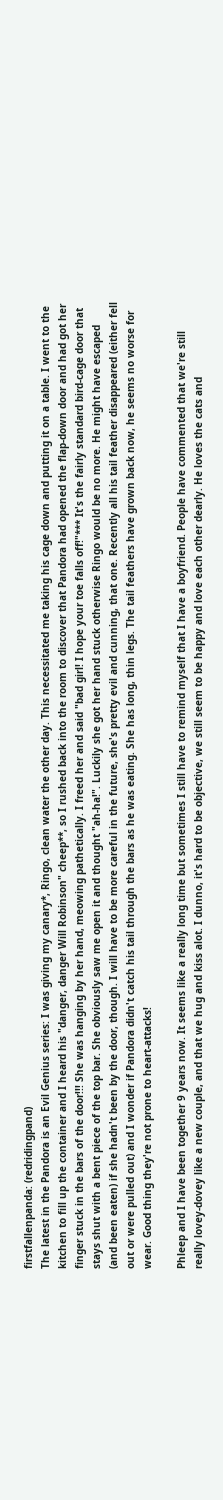firstfallenpanda: (redridingpand)
The latest in the Pandora is an Evil Genius series: I was giving my canary*, Ringo, clean water the other day. This necessitated me taking his cage down and putting it on a table. I went to the kitchen to fill up the container and I heard his "danger, danger Will Robinson" cheep**, so I rushed back into the room to discover that Pandora had opened the flap-down door and had got her finger stuck in the bars of the door!!! She was hanging by her hand, meowing pathetically. I freed her and said "bad girl! I hope your toe falls off!"*** It's the fairly standard bird-cage door that stays shut with a bent piece of the top bar. She obviously saw me open it and thought "ah-ha!". Luckily she got her hand stuck otherwise Ringo would be no more. He might have escaped (and been eaten) if she hadn't been by the door, though. I will have to be more careful in the future, she's pretty evil and cunning, that one. Recently all his tail feather disappeared (either fell out or were pulled out) and I wonder if Pandora didn't catch his tail through the bars as he was eating. She has long, thin legs. The tail feathers have grown back now, he seems no worse for wear. Good thing they're not prone to heart-attacks!

Phleep and I have been together 9 years now. It seems like a really long time but sometimes I still have to remind myself that I have a boyfriend. People have commented that we're still really lovey-dovey like a new couple, and that we hug and kiss alot. I dunno, it's hard to be objective, we still seem to be happy and love each other dearly. He loves the cats and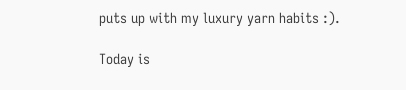puts up with my luxury yarn habits :).

Today is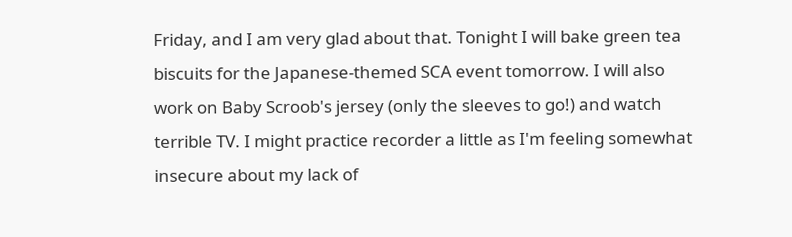Friday, and I am very glad about that. Tonight I will bake green tea biscuits for the Japanese-themed SCA event tomorrow. I will also work on Baby Scroob's jersey (only the sleeves to go!) and watch terrible TV. I might practice recorder a little as I'm feeling somewhat insecure about my lack of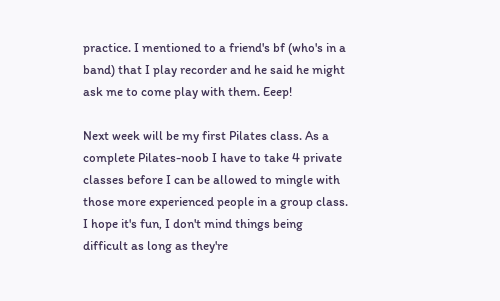practice. I mentioned to a friend's bf (who's in a band) that I play recorder and he said he might ask me to come play with them. Eeep!

Next week will be my first Pilates class. As a complete Pilates-noob I have to take 4 private classes before I can be allowed to mingle with those more experienced people in a group class. I hope it's fun, I don't mind things being difficult as long as they're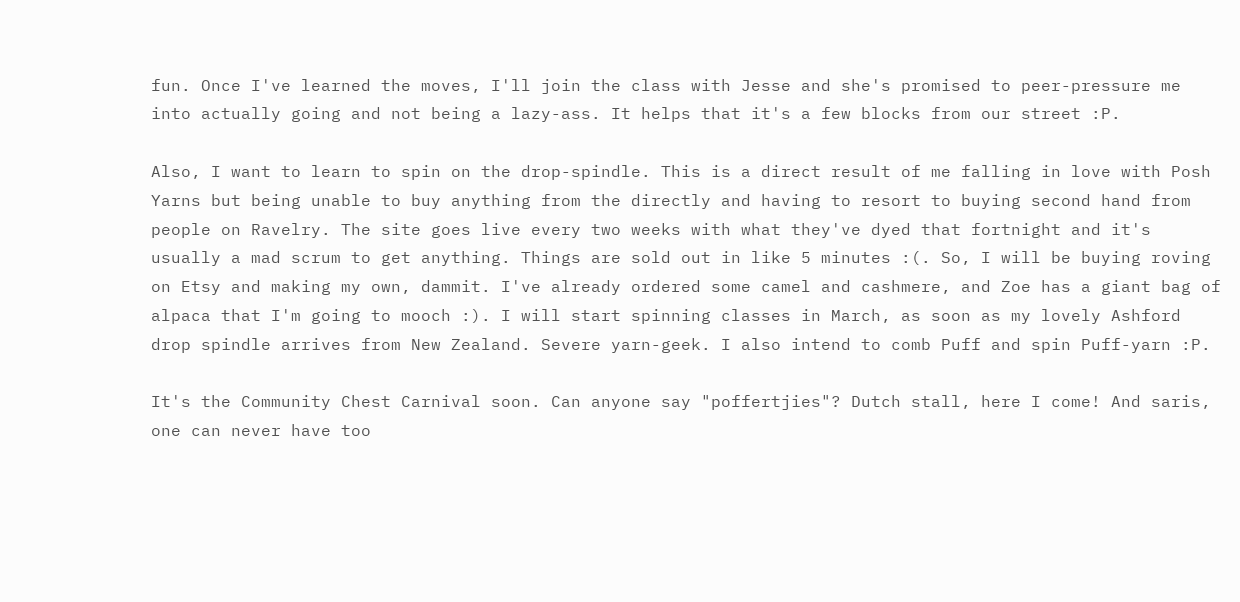fun. Once I've learned the moves, I'll join the class with Jesse and she's promised to peer-pressure me into actually going and not being a lazy-ass. It helps that it's a few blocks from our street :P.

Also, I want to learn to spin on the drop-spindle. This is a direct result of me falling in love with Posh Yarns but being unable to buy anything from the directly and having to resort to buying second hand from people on Ravelry. The site goes live every two weeks with what they've dyed that fortnight and it's usually a mad scrum to get anything. Things are sold out in like 5 minutes :(. So, I will be buying roving on Etsy and making my own, dammit. I've already ordered some camel and cashmere, and Zoe has a giant bag of alpaca that I'm going to mooch :). I will start spinning classes in March, as soon as my lovely Ashford drop spindle arrives from New Zealand. Severe yarn-geek. I also intend to comb Puff and spin Puff-yarn :P.

It's the Community Chest Carnival soon. Can anyone say "poffertjies"? Dutch stall, here I come! And saris, one can never have too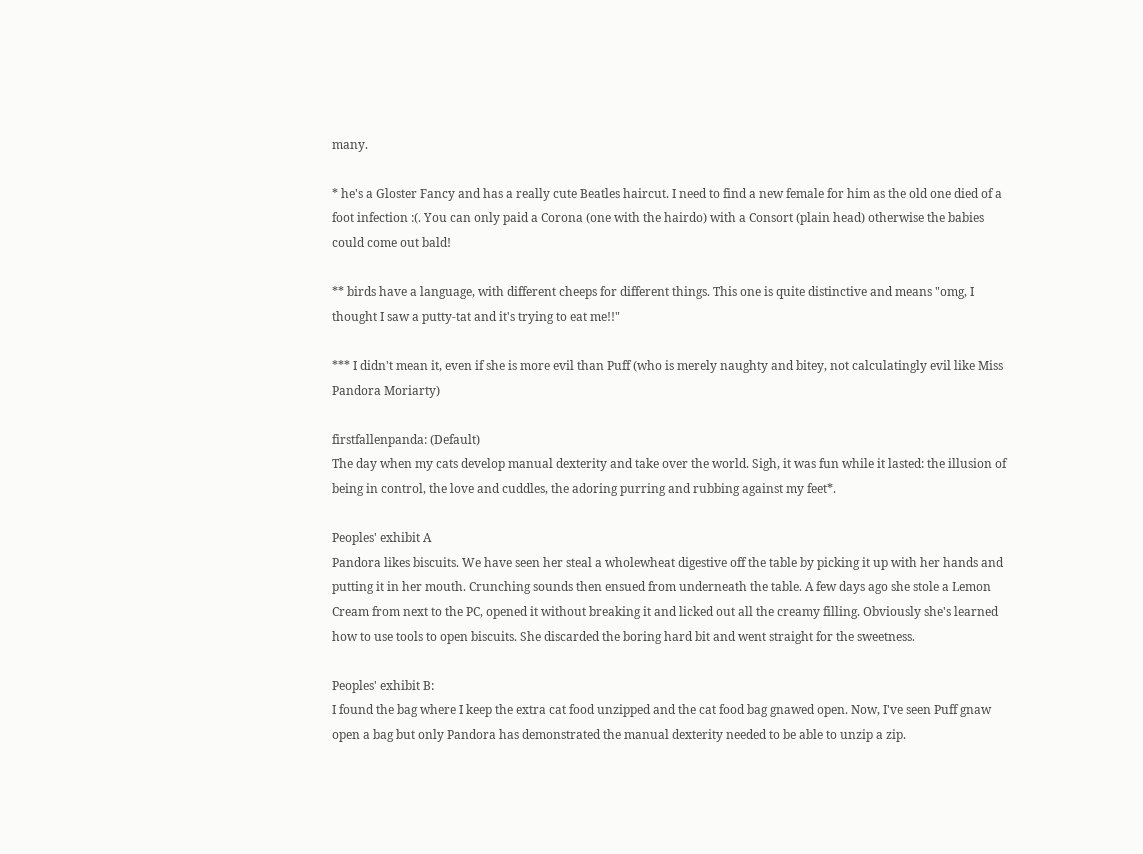many.

* he's a Gloster Fancy and has a really cute Beatles haircut. I need to find a new female for him as the old one died of a foot infection :(. You can only paid a Corona (one with the hairdo) with a Consort (plain head) otherwise the babies could come out bald!

** birds have a language, with different cheeps for different things. This one is quite distinctive and means "omg, I thought I saw a putty-tat and it's trying to eat me!!"

*** I didn't mean it, even if she is more evil than Puff (who is merely naughty and bitey, not calculatingly evil like Miss Pandora Moriarty)

firstfallenpanda: (Default)
The day when my cats develop manual dexterity and take over the world. Sigh, it was fun while it lasted: the illusion of being in control, the love and cuddles, the adoring purring and rubbing against my feet*.

Peoples' exhibit A
Pandora likes biscuits. We have seen her steal a wholewheat digestive off the table by picking it up with her hands and putting it in her mouth. Crunching sounds then ensued from underneath the table. A few days ago she stole a Lemon Cream from next to the PC, opened it without breaking it and licked out all the creamy filling. Obviously she's learned how to use tools to open biscuits. She discarded the boring hard bit and went straight for the sweetness.

Peoples' exhibit B:
I found the bag where I keep the extra cat food unzipped and the cat food bag gnawed open. Now, I've seen Puff gnaw open a bag but only Pandora has demonstrated the manual dexterity needed to be able to unzip a zip.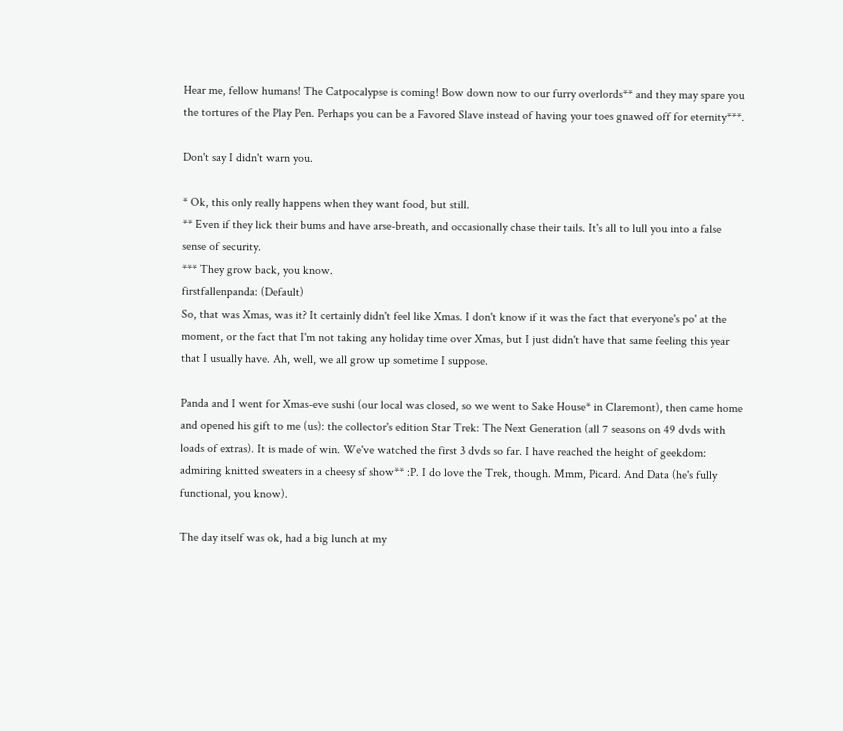Hear me, fellow humans! The Catpocalypse is coming! Bow down now to our furry overlords** and they may spare you the tortures of the Play Pen. Perhaps you can be a Favored Slave instead of having your toes gnawed off for eternity***.

Don't say I didn't warn you.

* Ok, this only really happens when they want food, but still.
** Even if they lick their bums and have arse-breath, and occasionally chase their tails. It's all to lull you into a false sense of security.
*** They grow back, you know.
firstfallenpanda: (Default)
So, that was Xmas, was it? It certainly didn't feel like Xmas. I don't know if it was the fact that everyone's po' at the moment, or the fact that I'm not taking any holiday time over Xmas, but I just didn't have that same feeling this year that I usually have. Ah, well, we all grow up sometime I suppose.

Panda and I went for Xmas-eve sushi (our local was closed, so we went to Sake House* in Claremont), then came home and opened his gift to me (us): the collector's edition Star Trek: The Next Generation (all 7 seasons on 49 dvds with loads of extras). It is made of win. We've watched the first 3 dvds so far. I have reached the height of geekdom: admiring knitted sweaters in a cheesy sf show** :P. I do love the Trek, though. Mmm, Picard. And Data (he's fully functional, you know).

The day itself was ok, had a big lunch at my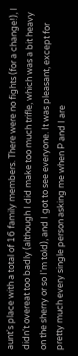aunt's place with a total of 16 family members. There were no fights (for a change!), I didn't overeat too badly (although I did make too much trifle, which was a bit heavy on the sherry or so I'm told), and I got to see everyone. It was pleasant, except for pretty much every single person asking me when P and I are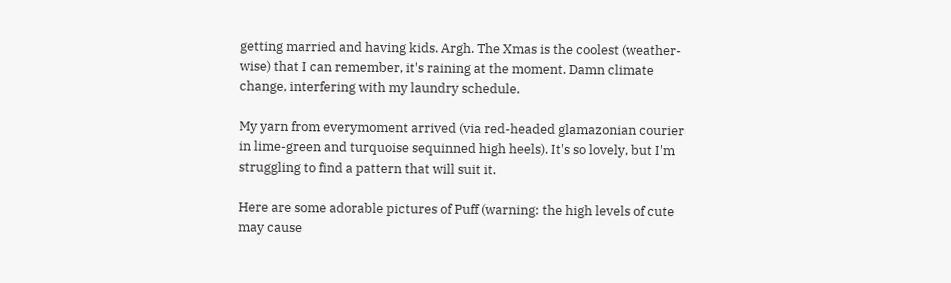getting married and having kids. Argh. The Xmas is the coolest (weather-wise) that I can remember, it's raining at the moment. Damn climate change, interfering with my laundry schedule.

My yarn from everymoment arrived (via red-headed glamazonian courier in lime-green and turquoise sequinned high heels). It's so lovely, but I'm struggling to find a pattern that will suit it.

Here are some adorable pictures of Puff (warning: the high levels of cute may cause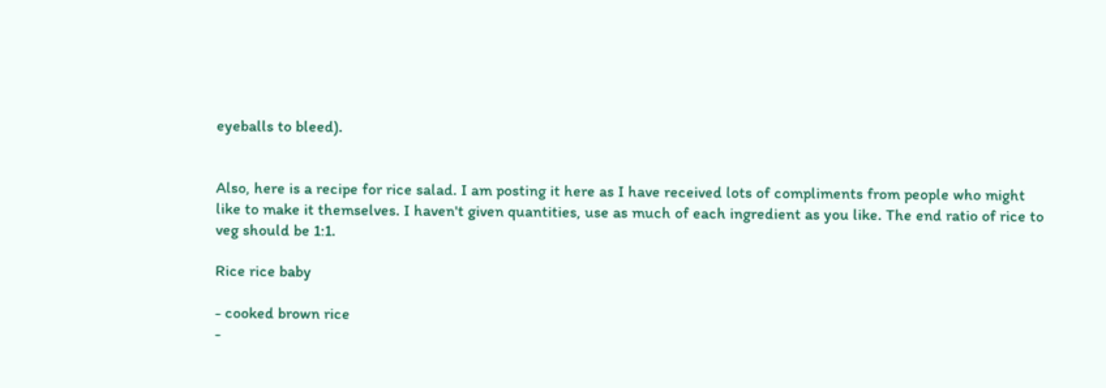eyeballs to bleed).


Also, here is a recipe for rice salad. I am posting it here as I have received lots of compliments from people who might like to make it themselves. I haven't given quantities, use as much of each ingredient as you like. The end ratio of rice to veg should be 1:1.

Rice rice baby

- cooked brown rice
-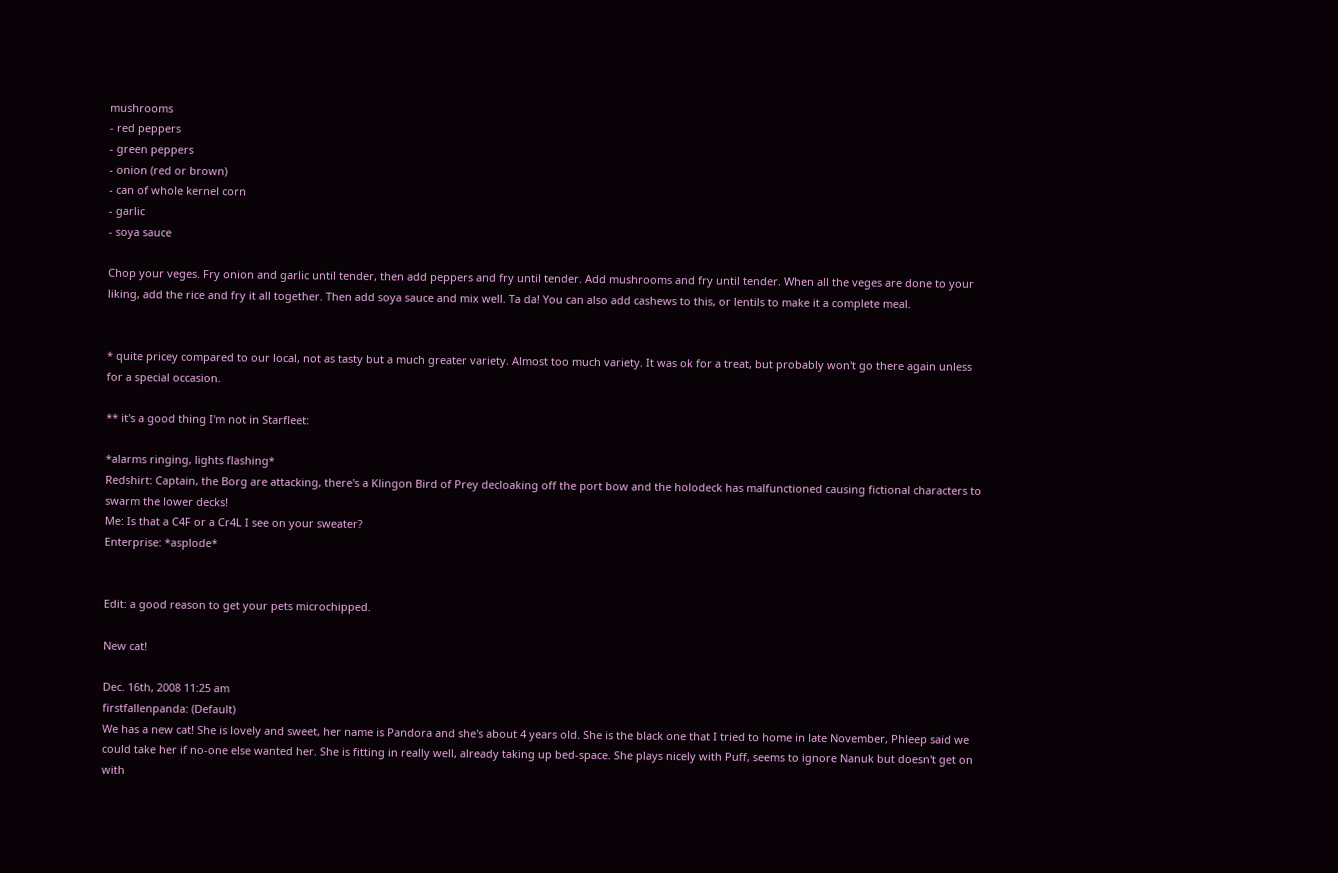mushrooms
- red peppers
- green peppers
- onion (red or brown)
- can of whole kernel corn
- garlic
- soya sauce

Chop your veges. Fry onion and garlic until tender, then add peppers and fry until tender. Add mushrooms and fry until tender. When all the veges are done to your liking, add the rice and fry it all together. Then add soya sauce and mix well. Ta da! You can also add cashews to this, or lentils to make it a complete meal.


* quite pricey compared to our local, not as tasty but a much greater variety. Almost too much variety. It was ok for a treat, but probably won't go there again unless for a special occasion.

** it's a good thing I'm not in Starfleet:

*alarms ringing, lights flashing*
Redshirt: Captain, the Borg are attacking, there's a Klingon Bird of Prey decloaking off the port bow and the holodeck has malfunctioned causing fictional characters to swarm the lower decks!
Me: Is that a C4F or a Cr4L I see on your sweater?
Enterprise: *asplode*


Edit: a good reason to get your pets microchipped.

New cat!

Dec. 16th, 2008 11:25 am
firstfallenpanda: (Default)
We has a new cat! She is lovely and sweet, her name is Pandora and she's about 4 years old. She is the black one that I tried to home in late November, Phleep said we could take her if no-one else wanted her. She is fitting in really well, already taking up bed-space. She plays nicely with Puff, seems to ignore Nanuk but doesn't get on with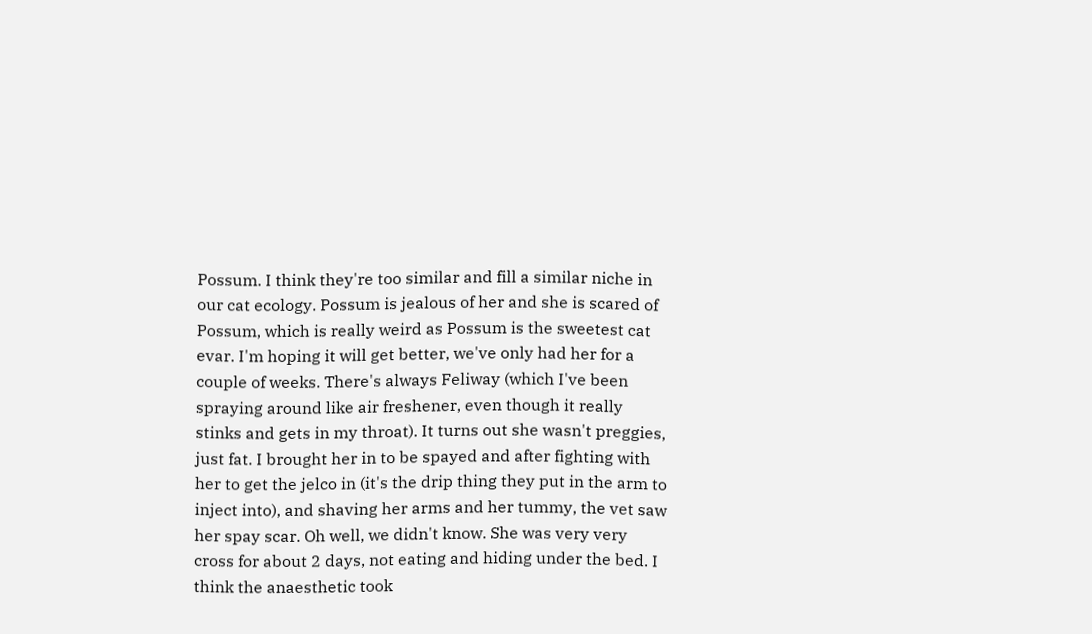Possum. I think they're too similar and fill a similar niche in our cat ecology. Possum is jealous of her and she is scared of Possum, which is really weird as Possum is the sweetest cat evar. I'm hoping it will get better, we've only had her for a couple of weeks. There's always Feliway (which I've been spraying around like air freshener, even though it really stinks and gets in my throat). It turns out she wasn't preggies, just fat. I brought her in to be spayed and after fighting with her to get the jelco in (it's the drip thing they put in the arm to inject into), and shaving her arms and her tummy, the vet saw her spay scar. Oh well, we didn't know. She was very very cross for about 2 days, not eating and hiding under the bed. I think the anaesthetic took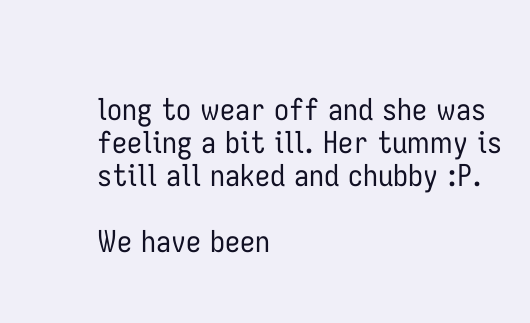long to wear off and she was feeling a bit ill. Her tummy is still all naked and chubby :P.

We have been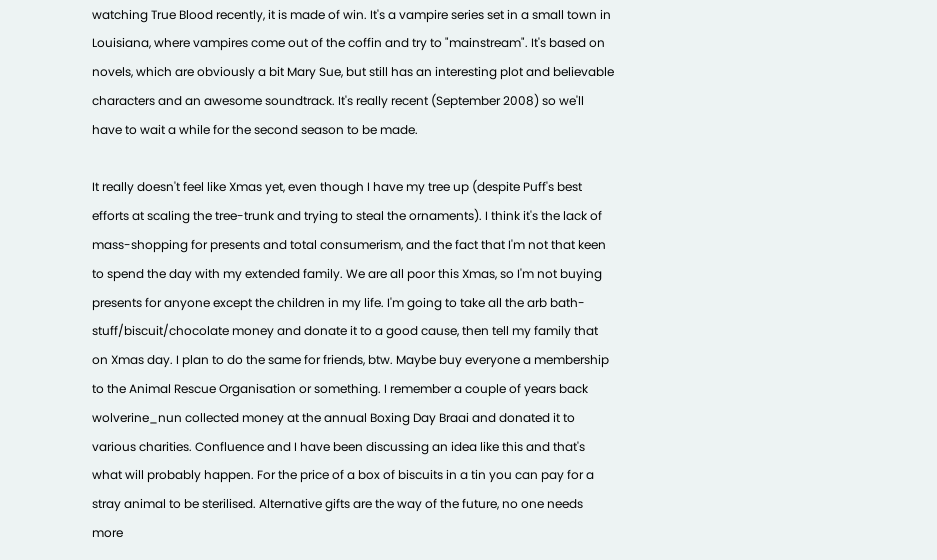watching True Blood recently, it is made of win. It's a vampire series set in a small town in Louisiana, where vampires come out of the coffin and try to "mainstream". It's based on novels, which are obviously a bit Mary Sue, but still has an interesting plot and believable characters and an awesome soundtrack. It's really recent (September 2008) so we'll have to wait a while for the second season to be made.

It really doesn't feel like Xmas yet, even though I have my tree up (despite Puff's best efforts at scaling the tree-trunk and trying to steal the ornaments). I think it's the lack of mass-shopping for presents and total consumerism, and the fact that I'm not that keen to spend the day with my extended family. We are all poor this Xmas, so I'm not buying presents for anyone except the children in my life. I'm going to take all the arb bath-stuff/biscuit/chocolate money and donate it to a good cause, then tell my family that on Xmas day. I plan to do the same for friends, btw. Maybe buy everyone a membership to the Animal Rescue Organisation or something. I remember a couple of years back wolverine_nun collected money at the annual Boxing Day Braai and donated it to various charities. Confluence and I have been discussing an idea like this and that's what will probably happen. For the price of a box of biscuits in a tin you can pay for a stray animal to be sterilised. Alternative gifts are the way of the future, no one needs more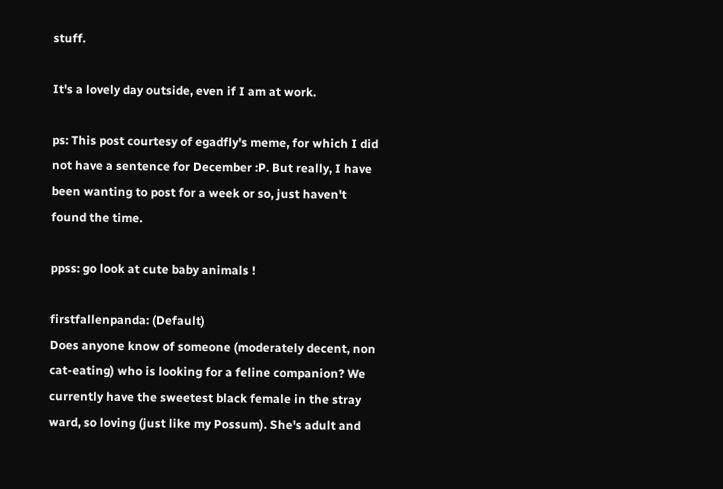stuff.

It's a lovely day outside, even if I am at work.

ps: This post courtesy of egadfly's meme, for which I did not have a sentence for December :P. But really, I have been wanting to post for a week or so, just haven't found the time.

ppss: go look at cute baby animals !

firstfallenpanda: (Default)
Does anyone know of someone (moderately decent, non cat-eating) who is looking for a feline companion? We currently have the sweetest black female in the stray ward, so loving (just like my Possum). She's adult and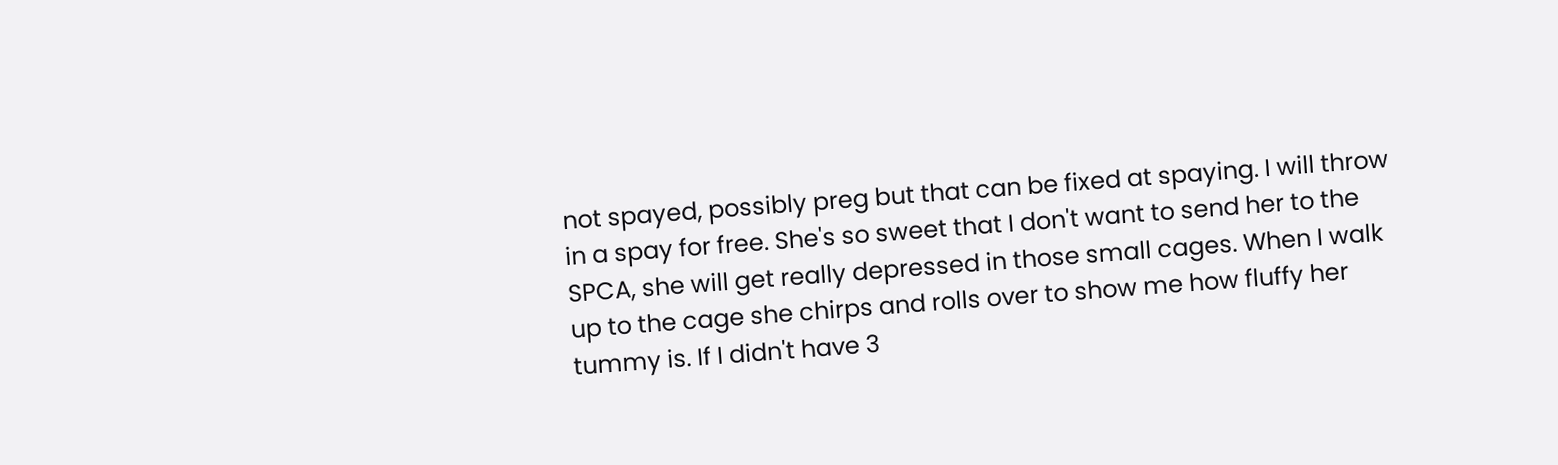not spayed, possibly preg but that can be fixed at spaying. I will throw in a spay for free. She's so sweet that I don't want to send her to the SPCA, she will get really depressed in those small cages. When I walk up to the cage she chirps and rolls over to show me how fluffy her tummy is. If I didn't have 3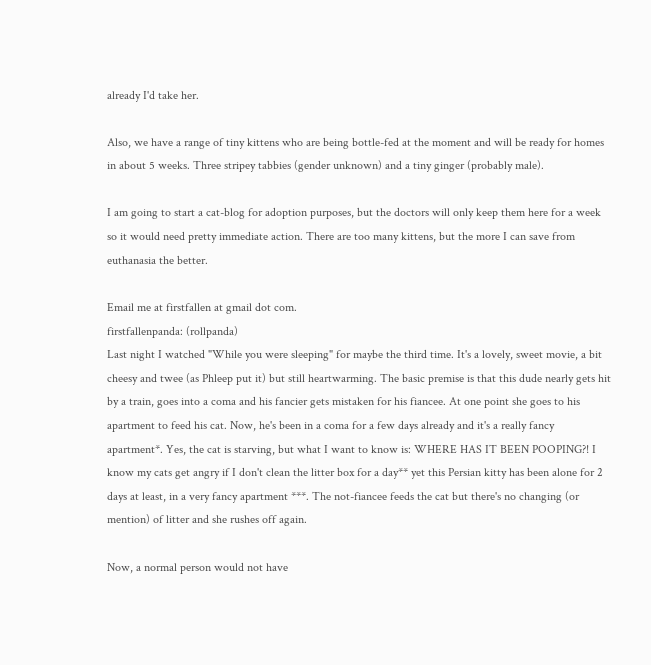already I'd take her.

Also, we have a range of tiny kittens who are being bottle-fed at the moment and will be ready for homes in about 5 weeks. Three stripey tabbies (gender unknown) and a tiny ginger (probably male).

I am going to start a cat-blog for adoption purposes, but the doctors will only keep them here for a week so it would need pretty immediate action. There are too many kittens, but the more I can save from euthanasia the better.

Email me at firstfallen at gmail dot com.
firstfallenpanda: (rollpanda)
Last night I watched "While you were sleeping" for maybe the third time. It's a lovely, sweet movie, a bit cheesy and twee (as Phleep put it) but still heartwarming. The basic premise is that this dude nearly gets hit by a train, goes into a coma and his fancier gets mistaken for his fiancee. At one point she goes to his apartment to feed his cat. Now, he's been in a coma for a few days already and it's a really fancy apartment*. Yes, the cat is starving, but what I want to know is: WHERE HAS IT BEEN POOPING?! I know my cats get angry if I don't clean the litter box for a day** yet this Persian kitty has been alone for 2 days at least, in a very fancy apartment ***. The not-fiancee feeds the cat but there's no changing (or mention) of litter and she rushes off again.

Now, a normal person would not have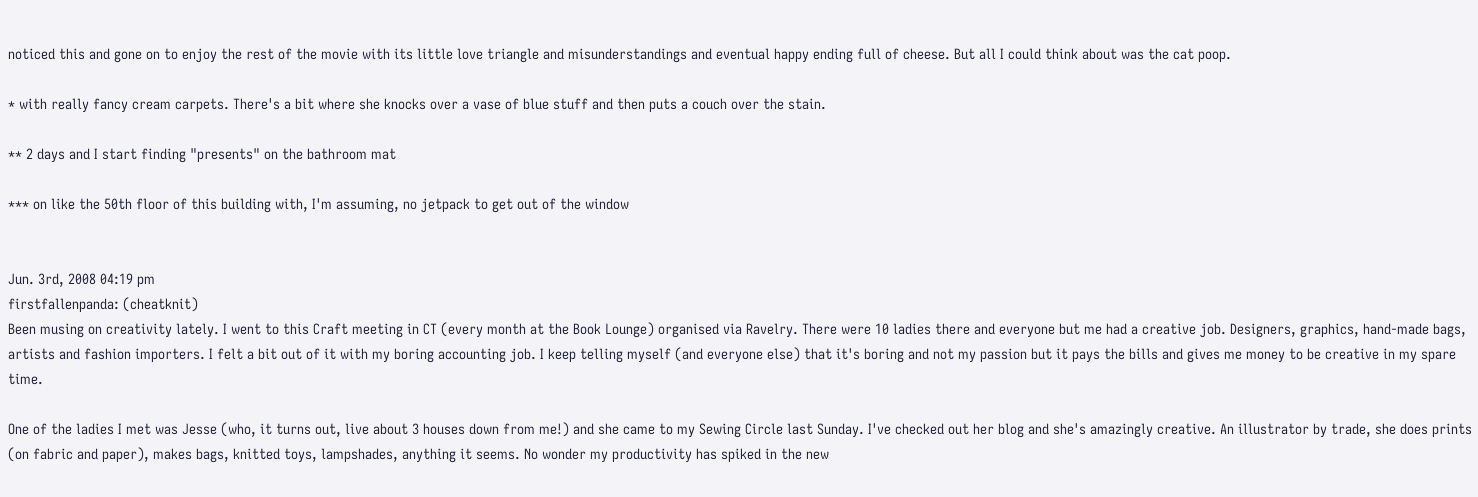noticed this and gone on to enjoy the rest of the movie with its little love triangle and misunderstandings and eventual happy ending full of cheese. But all I could think about was the cat poop.

* with really fancy cream carpets. There's a bit where she knocks over a vase of blue stuff and then puts a couch over the stain.

** 2 days and I start finding "presents" on the bathroom mat

*** on like the 50th floor of this building with, I'm assuming, no jetpack to get out of the window


Jun. 3rd, 2008 04:19 pm
firstfallenpanda: (cheatknit)
Been musing on creativity lately. I went to this Craft meeting in CT (every month at the Book Lounge) organised via Ravelry. There were 10 ladies there and everyone but me had a creative job. Designers, graphics, hand-made bags, artists and fashion importers. I felt a bit out of it with my boring accounting job. I keep telling myself (and everyone else) that it's boring and not my passion but it pays the bills and gives me money to be creative in my spare time.

One of the ladies I met was Jesse (who, it turns out, live about 3 houses down from me!) and she came to my Sewing Circle last Sunday. I've checked out her blog and she's amazingly creative. An illustrator by trade, she does prints (on fabric and paper), makes bags, knitted toys, lampshades, anything it seems. No wonder my productivity has spiked in the new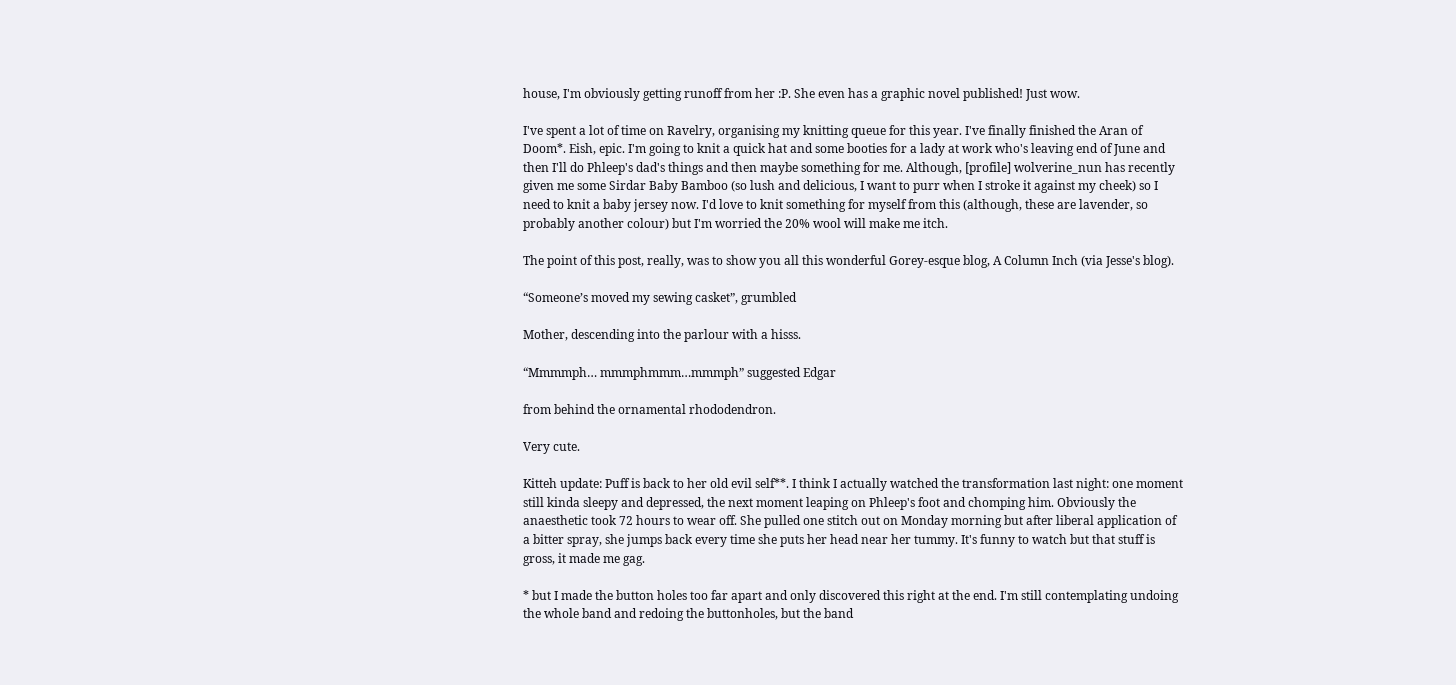house, I'm obviously getting runoff from her :P. She even has a graphic novel published! Just wow.

I've spent a lot of time on Ravelry, organising my knitting queue for this year. I've finally finished the Aran of Doom*. Eish, epic. I'm going to knit a quick hat and some booties for a lady at work who's leaving end of June and then I'll do Phleep's dad's things and then maybe something for me. Although, [profile] wolverine_nun has recently given me some Sirdar Baby Bamboo (so lush and delicious, I want to purr when I stroke it against my cheek) so I need to knit a baby jersey now. I'd love to knit something for myself from this (although, these are lavender, so probably another colour) but I'm worried the 20% wool will make me itch.

The point of this post, really, was to show you all this wonderful Gorey-esque blog, A Column Inch (via Jesse's blog).

“Someone’s moved my sewing casket”, grumbled

Mother, descending into the parlour with a hisss.

“Mmmmph… mmmphmmm…mmmph” suggested Edgar

from behind the ornamental rhododendron.

Very cute.

Kitteh update: Puff is back to her old evil self**. I think I actually watched the transformation last night: one moment still kinda sleepy and depressed, the next moment leaping on Phleep's foot and chomping him. Obviously the anaesthetic took 72 hours to wear off. She pulled one stitch out on Monday morning but after liberal application of a bitter spray, she jumps back every time she puts her head near her tummy. It's funny to watch but that stuff is gross, it made me gag.

* but I made the button holes too far apart and only discovered this right at the end. I'm still contemplating undoing the whole band and redoing the buttonholes, but the band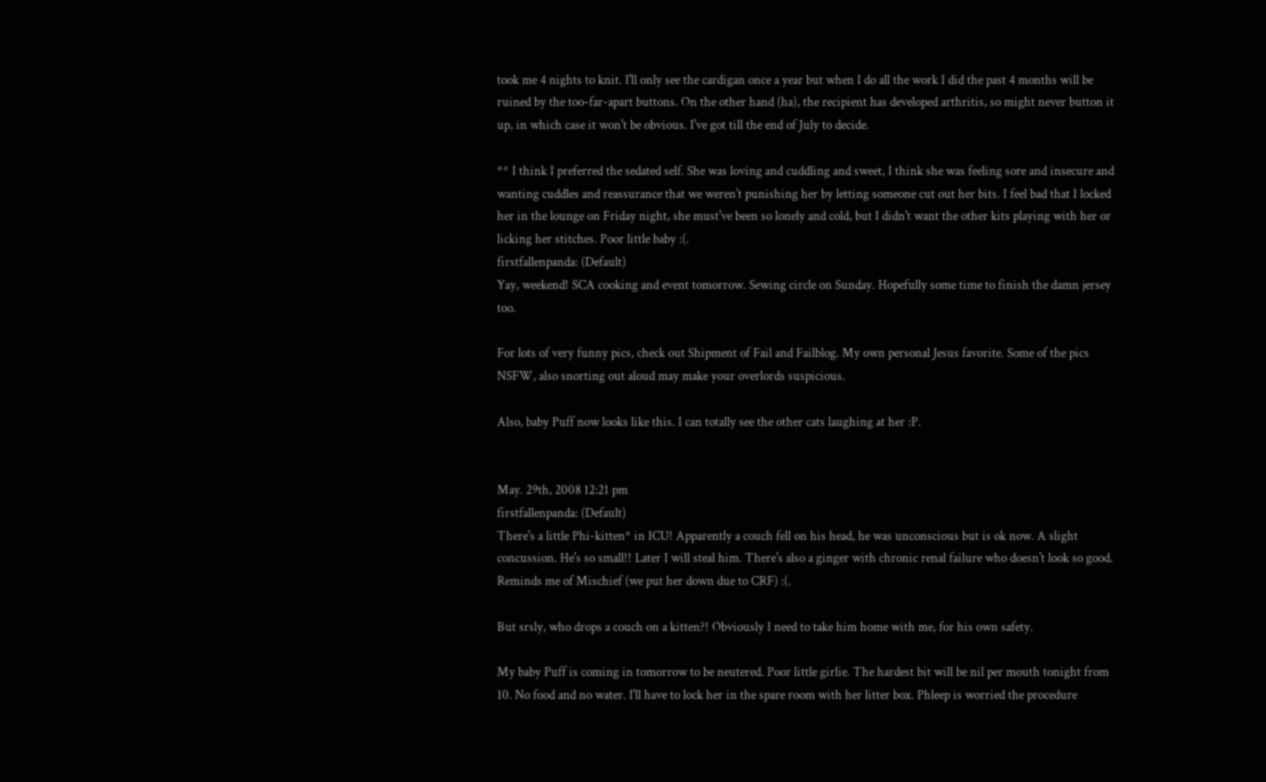took me 4 nights to knit. I'll only see the cardigan once a year but when I do all the work I did the past 4 months will be ruined by the too-far-apart buttons. On the other hand (ha), the recipient has developed arthritis, so might never button it up, in which case it won't be obvious. I've got till the end of July to decide.

** I think I preferred the sedated self. She was loving and cuddling and sweet, I think she was feeling sore and insecure and wanting cuddles and reassurance that we weren't punishing her by letting someone cut out her bits. I feel bad that I locked her in the lounge on Friday night, she must've been so lonely and cold, but I didn't want the other kits playing with her or licking her stitches. Poor little baby :(.
firstfallenpanda: (Default)
Yay, weekend! SCA cooking and event tomorrow. Sewing circle on Sunday. Hopefully some time to finish the damn jersey too.

For lots of very funny pics, check out Shipment of Fail and Failblog. My own personal Jesus favorite. Some of the pics NSFW, also snorting out aloud may make your overlords suspicious.

Also, baby Puff now looks like this. I can totally see the other cats laughing at her :P.


May. 29th, 2008 12:21 pm
firstfallenpanda: (Default)
There's a little Phi-kitten* in ICU! Apparently a couch fell on his head, he was unconscious but is ok now. A slight concussion. He's so small!! Later I will steal him. There's also a ginger with chronic renal failure who doesn't look so good. Reminds me of Mischief (we put her down due to CRF) :(.

But srsly, who drops a couch on a kitten?! Obviously I need to take him home with me, for his own safety.

My baby Puff is coming in tomorrow to be neutered. Poor little girlie. The hardest bit will be nil per mouth tonight from 10. No food and no water. I'll have to lock her in the spare room with her litter box. Phleep is worried the procedure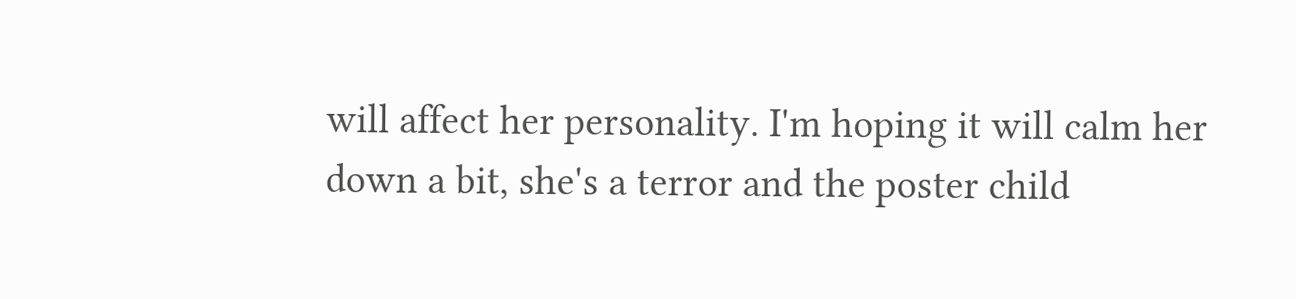will affect her personality. I'm hoping it will calm her down a bit, she's a terror and the poster child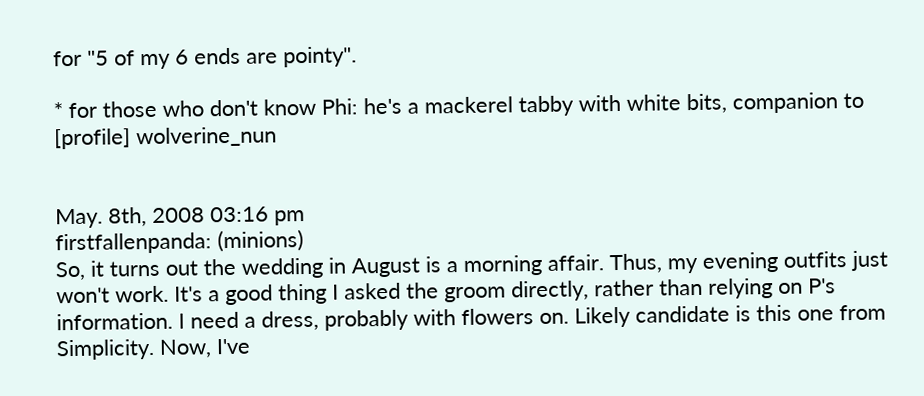for "5 of my 6 ends are pointy".

* for those who don't know Phi: he's a mackerel tabby with white bits, companion to [profile] wolverine_nun


May. 8th, 2008 03:16 pm
firstfallenpanda: (minions)
So, it turns out the wedding in August is a morning affair. Thus, my evening outfits just won't work. It's a good thing I asked the groom directly, rather than relying on P's information. I need a dress, probably with flowers on. Likely candidate is this one from Simplicity. Now, I've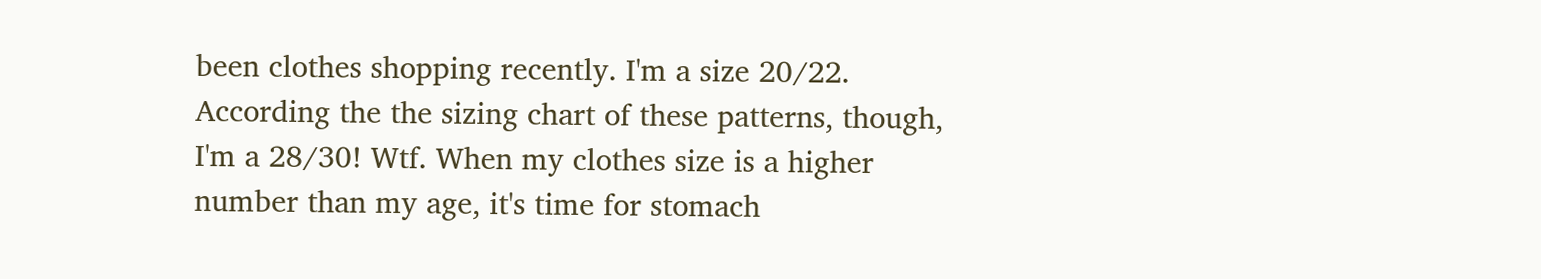been clothes shopping recently. I'm a size 20/22. According the the sizing chart of these patterns, though, I'm a 28/30! Wtf. When my clothes size is a higher number than my age, it's time for stomach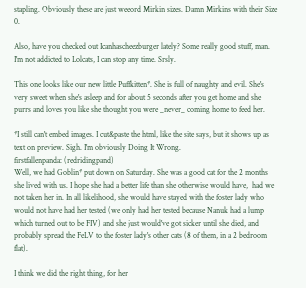stapling. Obviously these are just weeord Mirkin sizes. Damn Mirkins with their Size 0.

Also, have you checked out Icanhascheezburger lately? Some really good stuff, man. I'm not addicted to Lolcats, I can stop any time. Srsly.

This one looks like our new little Puffkitten*. She is full of naughty and evil. She's very sweet when she's asleep and for about 5 seconds after you get home and she purrs and loves you like she thought you were _never_ coming home to feed her.

*I still can't embed images. I cut&paste the html, like the site says, but it shows up as text on preview. Sigh. I'm obviously Doing It Wrong.
firstfallenpanda: (redridingpand)
Well, we had Goblin* put down on Saturday. She was a good cat for the 2 months she lived with us. I hope she had a better life than she otherwise would have,  had we not taken her in. In all likelihood, she would have stayed with the foster lady who would not have had her tested (we only had her tested because Nanuk had a lump which turned out to be FIV) and she just would've got sicker until she died, and probably spread the FeLV to the foster lady's other cats (8 of them, in a 2 bedroom flat).

I think we did the right thing, for her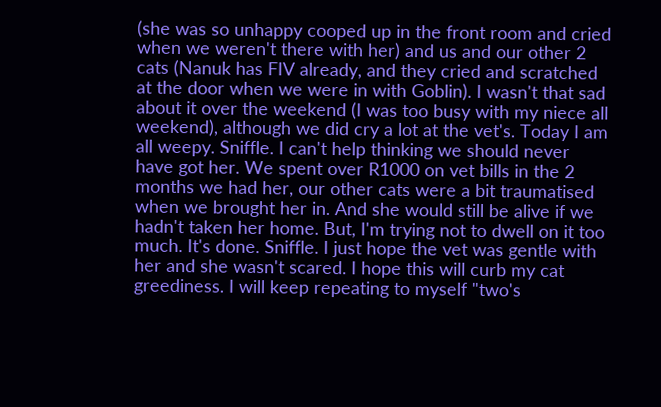(she was so unhappy cooped up in the front room and cried when we weren't there with her) and us and our other 2 cats (Nanuk has FIV already, and they cried and scratched at the door when we were in with Goblin). I wasn't that sad about it over the weekend (I was too busy with my niece all weekend), although we did cry a lot at the vet's. Today I am all weepy. Sniffle. I can't help thinking we should never have got her. We spent over R1000 on vet bills in the 2 months we had her, our other cats were a bit traumatised when we brought her in. And she would still be alive if we hadn't taken her home. But, I'm trying not to dwell on it too much. It's done. Sniffle. I just hope the vet was gentle with her and she wasn't scared. I hope this will curb my cat greediness. I will keep repeating to myself "two's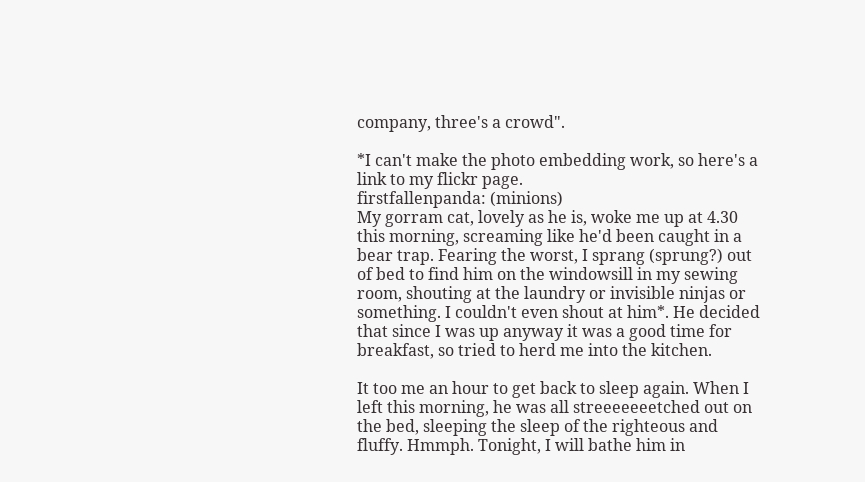company, three's a crowd".

*I can't make the photo embedding work, so here's a link to my flickr page.
firstfallenpanda: (minions)
My gorram cat, lovely as he is, woke me up at 4.30 this morning, screaming like he'd been caught in a bear trap. Fearing the worst, I sprang (sprung?) out of bed to find him on the windowsill in my sewing room, shouting at the laundry or invisible ninjas or something. I couldn't even shout at him*. He decided that since I was up anyway it was a good time for breakfast, so tried to herd me into the kitchen.

It too me an hour to get back to sleep again. When I left this morning, he was all streeeeeeetched out on the bed, sleeping the sleep of the righteous and fluffy. Hmmph. Tonight, I will bathe him in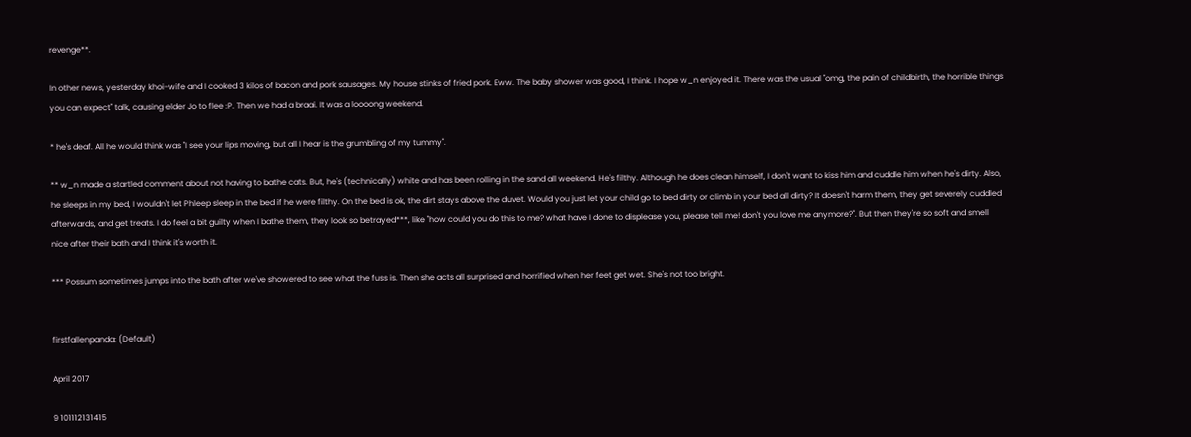revenge**.

In other news, yesterday khoi-wife and I cooked 3 kilos of bacon and pork sausages. My house stinks of fried pork. Eww. The baby shower was good, I think. I hope w_n enjoyed it. There was the usual "omg, the pain of childbirth, the horrible things you can expect" talk, causing elder Jo to flee :P. Then we had a braai. It was a loooong weekend.

* he's deaf. All he would think was "I see your lips moving, but all I hear is the grumbling of my tummy".

** w_n made a startled comment about not having to bathe cats. But, he's (technically) white and has been rolling in the sand all weekend. He's filthy. Although he does clean himself, I don't want to kiss him and cuddle him when he's dirty. Also, he sleeps in my bed, I wouldn't let Phleep sleep in the bed if he were filthy. On the bed is ok, the dirt stays above the duvet. Would you just let your child go to bed dirty or climb in your bed all dirty? It doesn't harm them, they get severely cuddled afterwards, and get treats. I do feel a bit guilty when I bathe them, they look so betrayed***, like "how could you do this to me? what have I done to displease you, please tell me! don't you love me anymore?". But then they're so soft and smell nice after their bath and I think it's worth it.

*** Possum sometimes jumps into the bath after we've showered to see what the fuss is. Then she acts all surprised and horrified when her feet get wet. She's not too bright.


firstfallenpanda: (Default)

April 2017

9 101112131415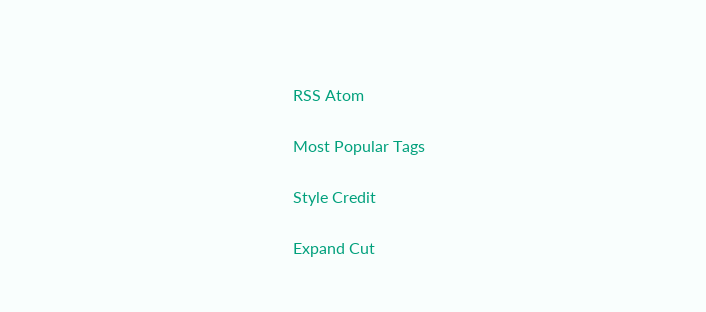RSS Atom

Most Popular Tags

Style Credit

Expand Cut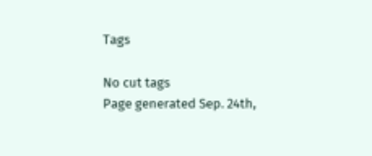Tags

No cut tags
Page generated Sep. 24th,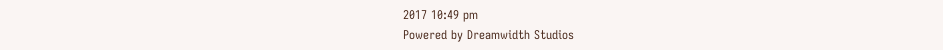2017 10:49 pm
Powered by Dreamwidth Studios